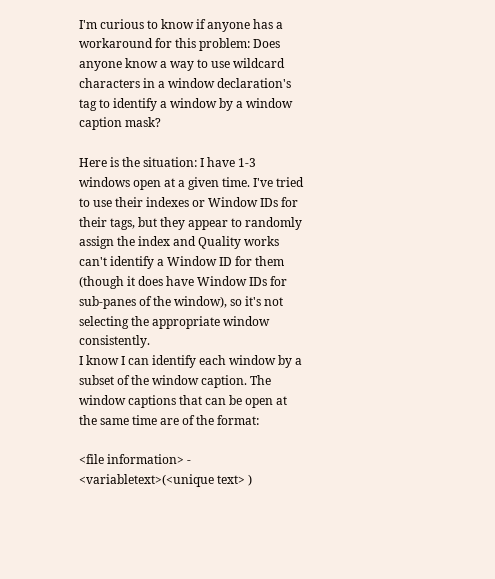I'm curious to know if anyone has a workaround for this problem: Does anyone know a way to use wildcard characters in a window declaration's tag to identify a window by a window caption mask?

Here is the situation: I have 1-3 windows open at a given time. I've tried to use their indexes or Window IDs for their tags, but they appear to randomly assign the index and Quality works can't identify a Window ID for them (though it does have Window IDs for sub-panes of the window), so it's not selecting the appropriate window consistently.
I know I can identify each window by a subset of the window caption. The window captions that can be open at the same time are of the format:

<file information> - <variabletext>(<unique text> )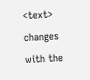<text> changes with the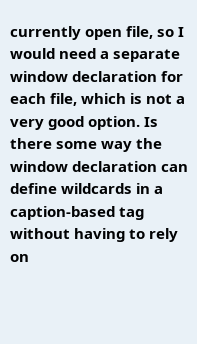currently open file, so I would need a separate window declaration for each file, which is not a very good option. Is there some way the window declaration can define wildcards in a caption-based tag without having to rely on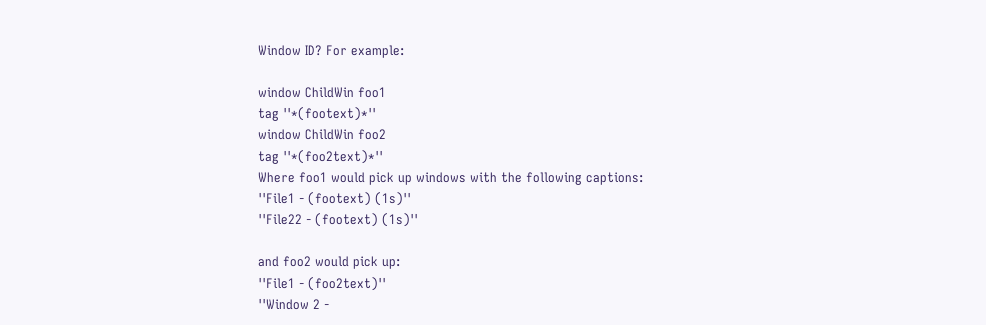Window ID? For example:

window ChildWin foo1
tag ''*(footext)*''
window ChildWin foo2
tag ''*(foo2text)*''
Where foo1 would pick up windows with the following captions:
''File1 - (footext) (1s)''
''File22 - (footext) (1s)''

and foo2 would pick up:
''File1 - (foo2text)''
''Window 2 -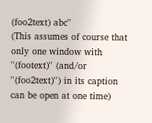(foo2text) abc''
(This assumes of course that only one window with ''(footext)'' (and/or ''(foo2text)'') in its caption can be open at one time)